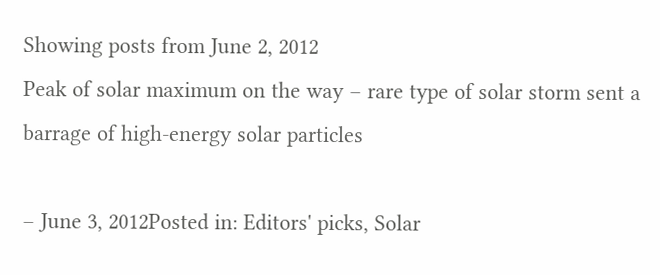Showing posts from June 2, 2012
Peak of solar maximum on the way – rare type of solar storm sent a barrage of high-energy solar particles

– June 3, 2012Posted in: Editors' picks, Solar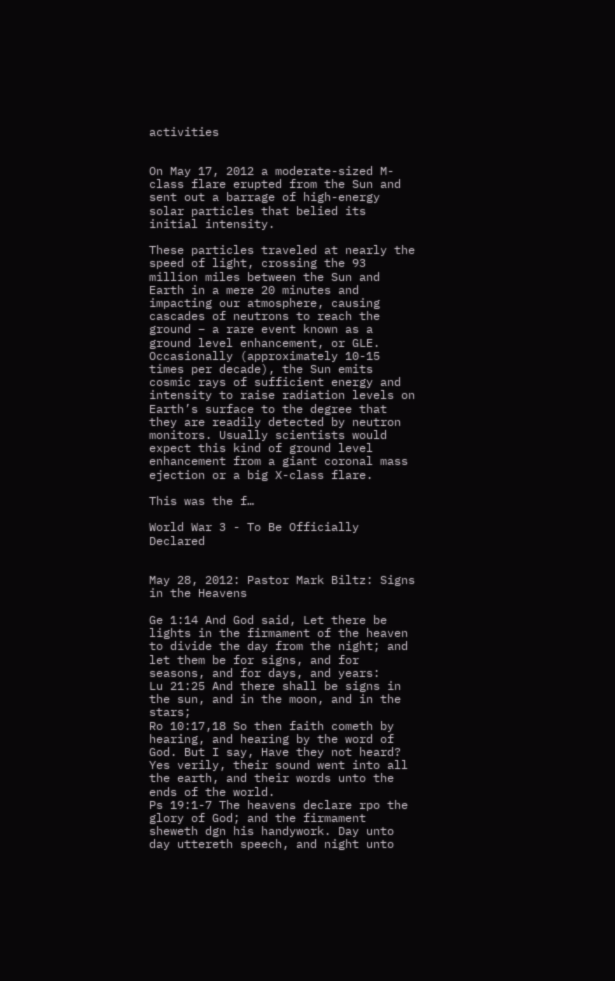activities


On May 17, 2012 a moderate-sized M-class flare erupted from the Sun and sent out a barrage of high-energy solar particles that belied its initial intensity.

These particles traveled at nearly the speed of light, crossing the 93 million miles between the Sun and Earth in a mere 20 minutes and impacting our atmosphere, causing cascades of neutrons to reach the ground – a rare event known as a ground level enhancement, or GLE. Occasionally (approximately 10-15 times per decade), the Sun emits cosmic rays of sufficient energy and intensity to raise radiation levels on Earth’s surface to the degree that they are readily detected by neutron monitors. Usually scientists would expect this kind of ground level enhancement from a giant coronal mass ejection or a big X-class flare.

This was the f…

World War 3 - To Be Officially Declared


May 28, 2012: Pastor Mark Biltz: Signs in the Heavens

Ge 1:14 And God said, Let there be lights in the firmament of the heaven to divide the day from the night; and let them be for signs, and for seasons, and for days, and years:
Lu 21:25 And there shall be signs in the sun, and in the moon, and in the stars;
Ro 10:17,18 So then faith cometh by hearing, and hearing by the word of God. But I say, Have they not heard? Yes verily, their sound went into all the earth, and their words unto the ends of the world.
Ps 19:1-7 The heavens declare rpo the glory of God; and the firmament sheweth dgn his handywork. Day unto day uttereth speech, and night unto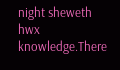night sheweth hwx knowledge.There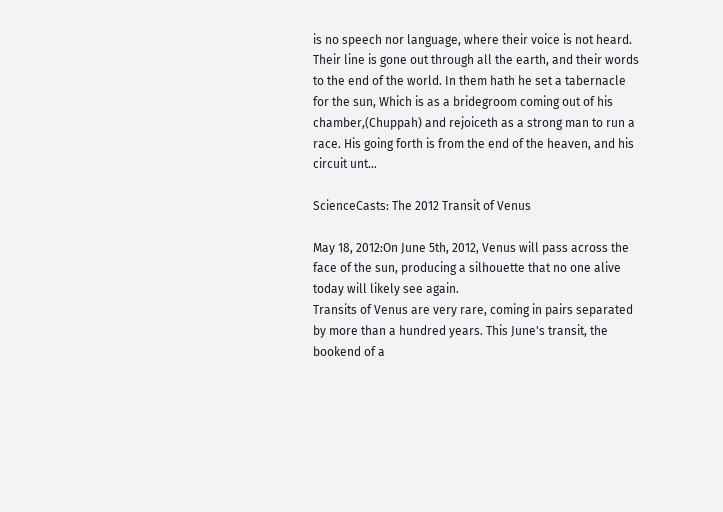is no speech nor language, where their voice is not heard. Their line is gone out through all the earth, and their words to the end of the world. In them hath he set a tabernacle for the sun, Which is as a bridegroom coming out of his chamber,(Chuppah) and rejoiceth as a strong man to run a race. His going forth is from the end of the heaven, and his circuit unt…

ScienceCasts: The 2012 Transit of Venus

May 18, 2012:On June 5th, 2012, Venus will pass across the face of the sun, producing a silhouette that no one alive today will likely see again.
Transits of Venus are very rare, coming in pairs separated by more than a hundred years. This June's transit, the bookend of a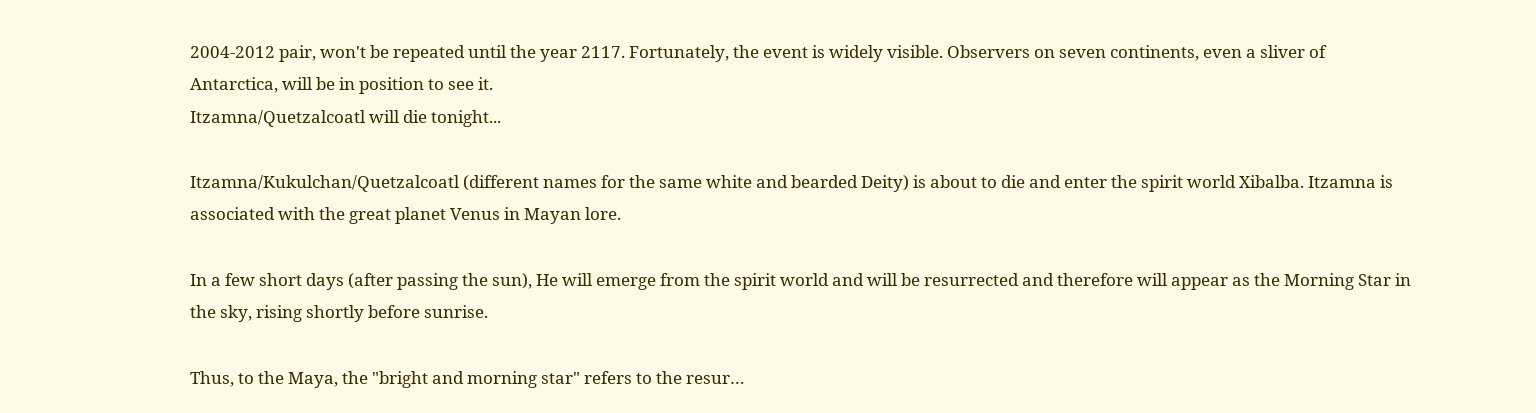2004-2012 pair, won't be repeated until the year 2117. Fortunately, the event is widely visible. Observers on seven continents, even a sliver of Antarctica, will be in position to see it.
Itzamna/Quetzalcoatl will die tonight...

Itzamna/Kukulchan/Quetzalcoatl (different names for the same white and bearded Deity) is about to die and enter the spirit world Xibalba. Itzamna is associated with the great planet Venus in Mayan lore.

In a few short days (after passing the sun), He will emerge from the spirit world and will be resurrected and therefore will appear as the Morning Star in the sky, rising shortly before sunrise.

Thus, to the Maya, the "bright and morning star" refers to the resur…